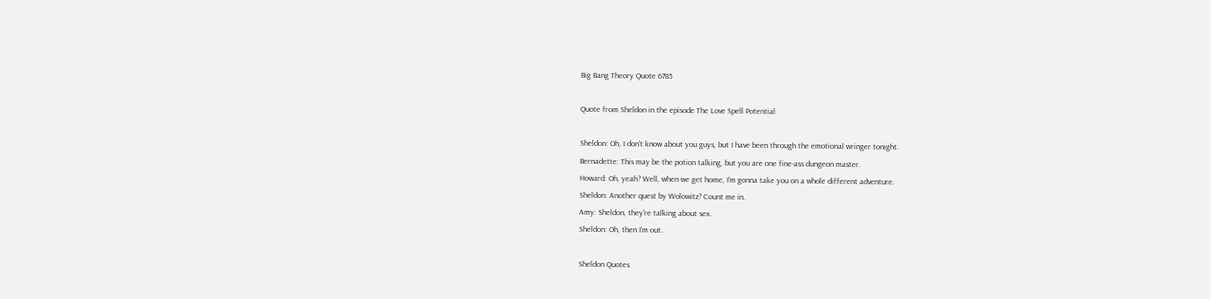Big Bang Theory Quote 6785

Quote from Sheldon in the episode The Love Spell Potential

Sheldon: Oh, I don't know about you guys, but I have been through the emotional wringer tonight.
Bernadette: This may be the potion talking, but you are one fine-ass dungeon master.
Howard: Oh, yeah? Well, when we get home, I'm gonna take you on a whole different adventure.
Sheldon: Another quest by Wolowitz? Count me in.
Amy: Sheldon, they're talking about sex.
Sheldon: Oh, then I'm out.

Sheldon Quotes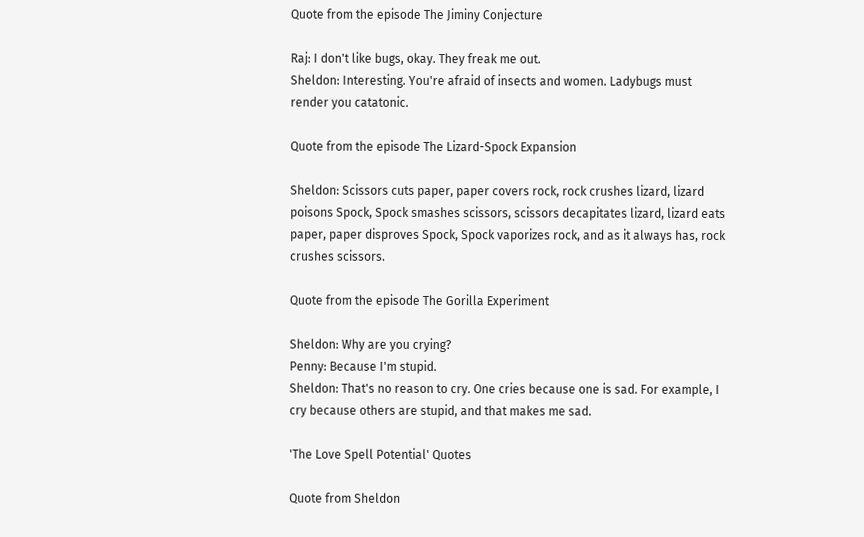Quote from the episode The Jiminy Conjecture

Raj: I don't like bugs, okay. They freak me out.
Sheldon: Interesting. You're afraid of insects and women. Ladybugs must render you catatonic.

Quote from the episode The Lizard-Spock Expansion

Sheldon: Scissors cuts paper, paper covers rock, rock crushes lizard, lizard poisons Spock, Spock smashes scissors, scissors decapitates lizard, lizard eats paper, paper disproves Spock, Spock vaporizes rock, and as it always has, rock crushes scissors.

Quote from the episode The Gorilla Experiment

Sheldon: Why are you crying?
Penny: Because I'm stupid.
Sheldon: That's no reason to cry. One cries because one is sad. For example, I cry because others are stupid, and that makes me sad.

'The Love Spell Potential' Quotes

Quote from Sheldon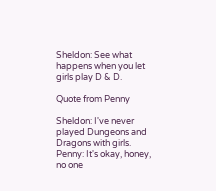Sheldon: See what happens when you let girls play D & D.

Quote from Penny

Sheldon: I've never played Dungeons and Dragons with girls.
Penny: It's okay, honey, no one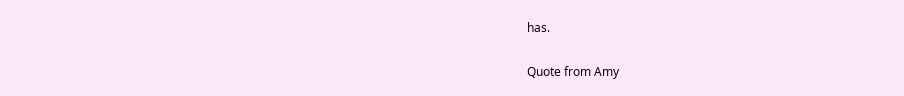has.

Quote from Amy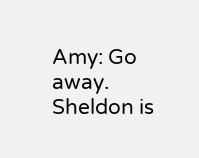Amy: Go away. Sheldon is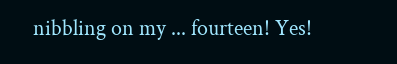nibbling on my ... fourteen! Yes!